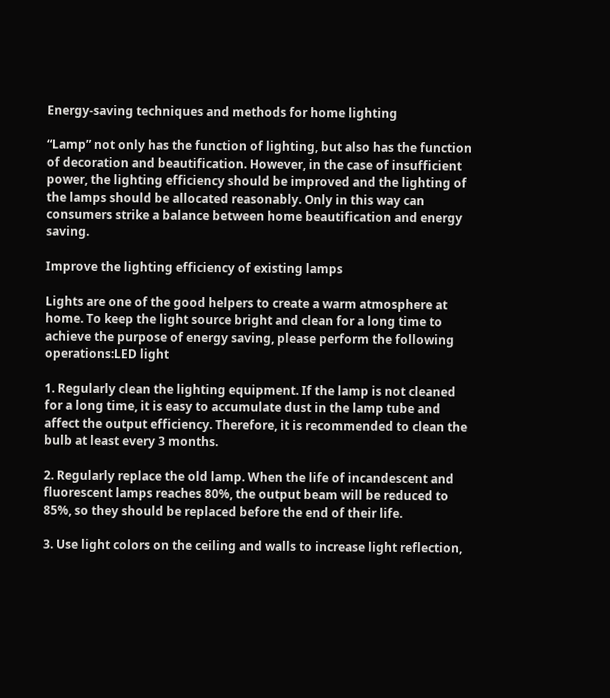Energy-saving techniques and methods for home lighting

“Lamp” not only has the function of lighting, but also has the function of decoration and beautification. However, in the case of insufficient power, the lighting efficiency should be improved and the lighting of the lamps should be allocated reasonably. Only in this way can consumers strike a balance between home beautification and energy saving.

Improve the lighting efficiency of existing lamps

Lights are one of the good helpers to create a warm atmosphere at home. To keep the light source bright and clean for a long time to achieve the purpose of energy saving, please perform the following operations:LED light

1. Regularly clean the lighting equipment. If the lamp is not cleaned for a long time, it is easy to accumulate dust in the lamp tube and affect the output efficiency. Therefore, it is recommended to clean the bulb at least every 3 months.

2. Regularly replace the old lamp. When the life of incandescent and fluorescent lamps reaches 80%, the output beam will be reduced to 85%, so they should be replaced before the end of their life.

3. Use light colors on the ceiling and walls to increase light reflection,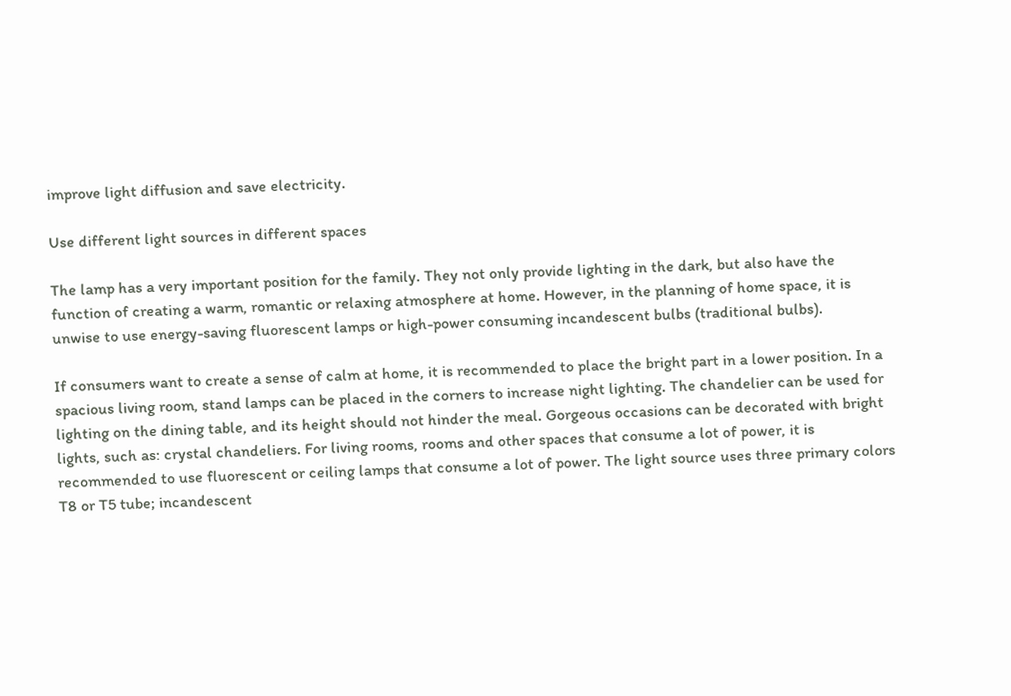improve light diffusion and save electricity.

Use different light sources in different spaces

The lamp has a very important position for the family. They not only provide lighting in the dark, but also have the function of creating a warm, romantic or relaxing atmosphere at home. However, in the planning of home space, it is unwise to use energy-saving fluorescent lamps or high-power consuming incandescent bulbs (traditional bulbs).

If consumers want to create a sense of calm at home, it is recommended to place the bright part in a lower position. In a spacious living room, stand lamps can be placed in the corners to increase night lighting. The chandelier can be used for lighting on the dining table, and its height should not hinder the meal. Gorgeous occasions can be decorated with bright lights, such as: crystal chandeliers. For living rooms, rooms and other spaces that consume a lot of power, it is recommended to use fluorescent or ceiling lamps that consume a lot of power. The light source uses three primary colors T8 or T5 tube; incandescent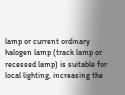lamp or current ordinary halogen lamp (track lamp or recessed lamp) is suitable for local lighting, increasing the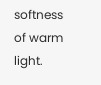softness of warm light.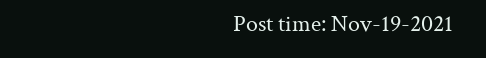Post time: Nov-19-2021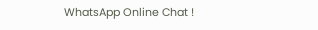WhatsApp Online Chat !